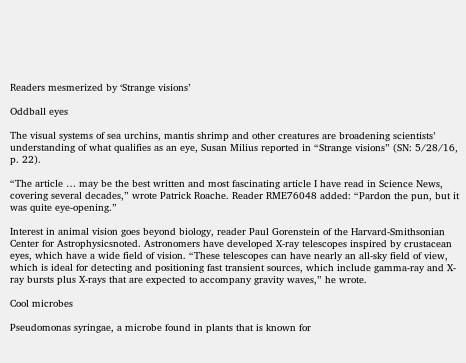Readers mesmerized by ‘Strange visions’

Oddball eyes

The visual systems of sea urchins, mantis shrimp and other creatures are broadening scientists’ understanding of what qualifies as an eye, Susan Milius reported in “Strange visions” (SN: 5/28/16, p. 22).

“The article … may be the best written and most fascinating article I have read in Science News, covering several decades,” wrote Patrick Roache. Reader RME76048 added: “Pardon the pun, but it was quite eye-opening.”

Interest in animal vision goes beyond biology, reader Paul Gorenstein of the Harvard-Smithsonian Center for Astrophysicsnoted. Astronomers have developed X-ray telescopes inspired by crustacean eyes, which have a wide field of vision. “These telescopes can have nearly an all-sky field of view, which is ideal for detecting and positioning fast transient sources, which include gamma-ray and X-ray bursts plus X-rays that are expected to accompany gravity waves,” he wrote.

Cool microbes

Pseudomonas syringae, a microbe found in plants that is known for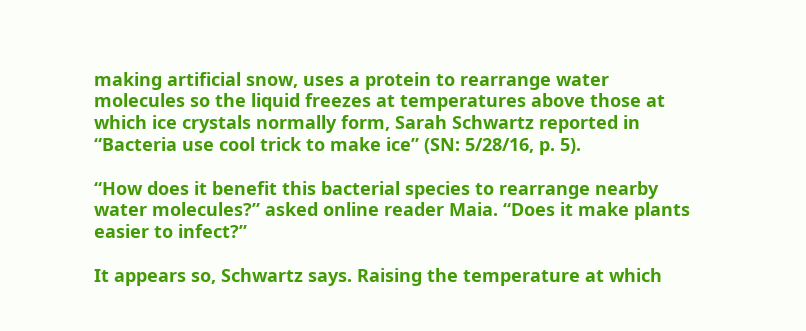making artificial snow, uses a protein to rearrange water molecules so the liquid freezes at temperatures above those at which ice crystals normally form, Sarah Schwartz reported in “Bacteria use cool trick to make ice” (SN: 5/28/16, p. 5).

“How does it benefit this bacterial species to rearrange nearby water molecules?” asked online reader Maia. “Does it make plants easier to infect?”

It appears so, Schwartz says. Raising the temperature at which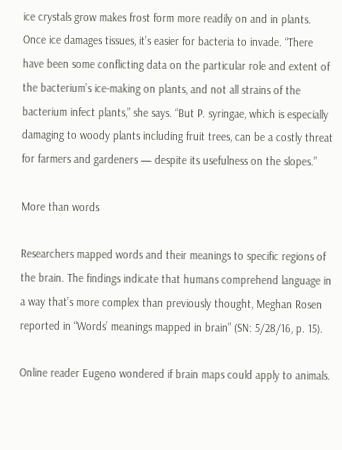ice crystals grow makes frost form more readily on and in plants. Once ice damages tissues, it’s easier for bacteria to invade. “There have been some conflicting data on the particular role and extent of the bacterium’s ice-making on plants, and not all strains of the bacterium infect plants,” she says. “But P. syringae, which is especially damaging to woody plants including fruit trees, can be a costly threat for farmers and gardeners — despite its usefulness on the slopes.”

More than words

Researchers mapped words and their meanings to specific regions of the brain. The findings indicate that humans comprehend language in a way that’s more complex than previously thought, Meghan Rosen reported in “Words’ meanings mapped in brain” (SN: 5/28/16, p. 15).

Online reader Eugeno wondered if brain maps could apply to animals.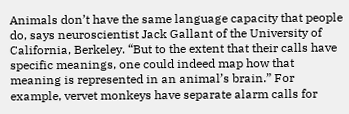Animals don’t have the same language capacity that people do, says neuroscientist Jack Gallant of the University of California, Berkeley. “But to the extent that their calls have specific meanings, one could indeed map how that meaning is represented in an animal’s brain.” For example, vervet monkeys have separate alarm calls for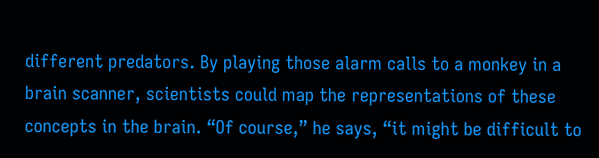different predators. By playing those alarm calls to a monkey in a brain scanner, scientists could map the representations of these concepts in the brain. “Of course,” he says, “it might be difficult to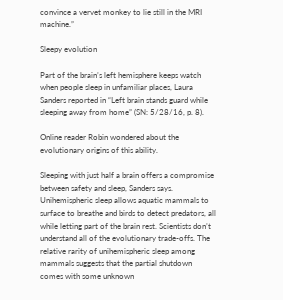convince a vervet monkey to lie still in the MRI machine.”

Sleepy evolution

Part of the brain’s left hemisphere keeps watch when people sleep in unfamiliar places, Laura Sanders reported in “Left brain stands guard while sleeping away from home” (SN: 5/28/16, p. 8).

Online reader Robin wondered about the evolutionary origins of this ability.

Sleeping with just half a brain offers a compromise between safety and sleep, Sanders says. Unihemispheric sleep allows aquatic mammals to surface to breathe and birds to detect predators, all while letting part of the brain rest. Scientists don’t understand all of the evolutionary trade-offs. The relative rarity of unihemispheric sleep among mammals suggests that the partial shutdown comes with some unknown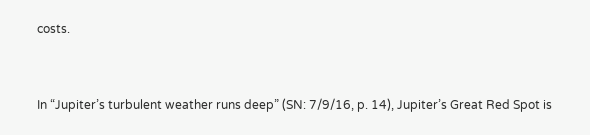costs.


In “Jupiter’s turbulent weather runs deep” (SN: 7/9/16, p. 14), Jupiter’s Great Red Spot is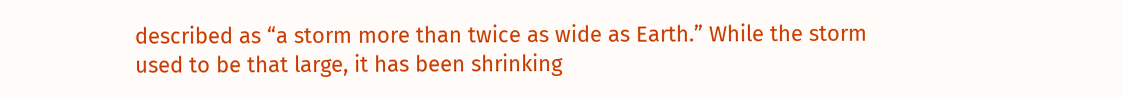described as “a storm more than twice as wide as Earth.” While the storm used to be that large, it has been shrinking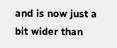and is now just a bit wider than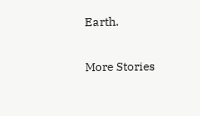Earth.

More Stories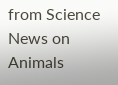from Science News on Animals